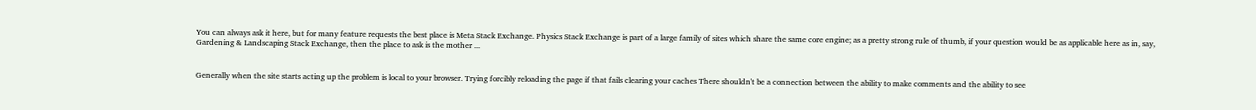You can always ask it here, but for many feature requests the best place is Meta Stack Exchange. Physics Stack Exchange is part of a large family of sites which share the same core engine; as a pretty strong rule of thumb, if your question would be as applicable here as in, say, Gardening & Landscaping Stack Exchange, then the place to ask is the mother ...


Generally when the site starts acting up the problem is local to your browser. Trying forcibly reloading the page if that fails clearing your caches There shouldn't be a connection between the ability to make comments and the ability to see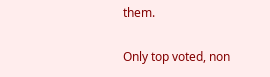them.

Only top voted, non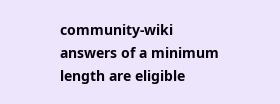community-wiki answers of a minimum length are eligible